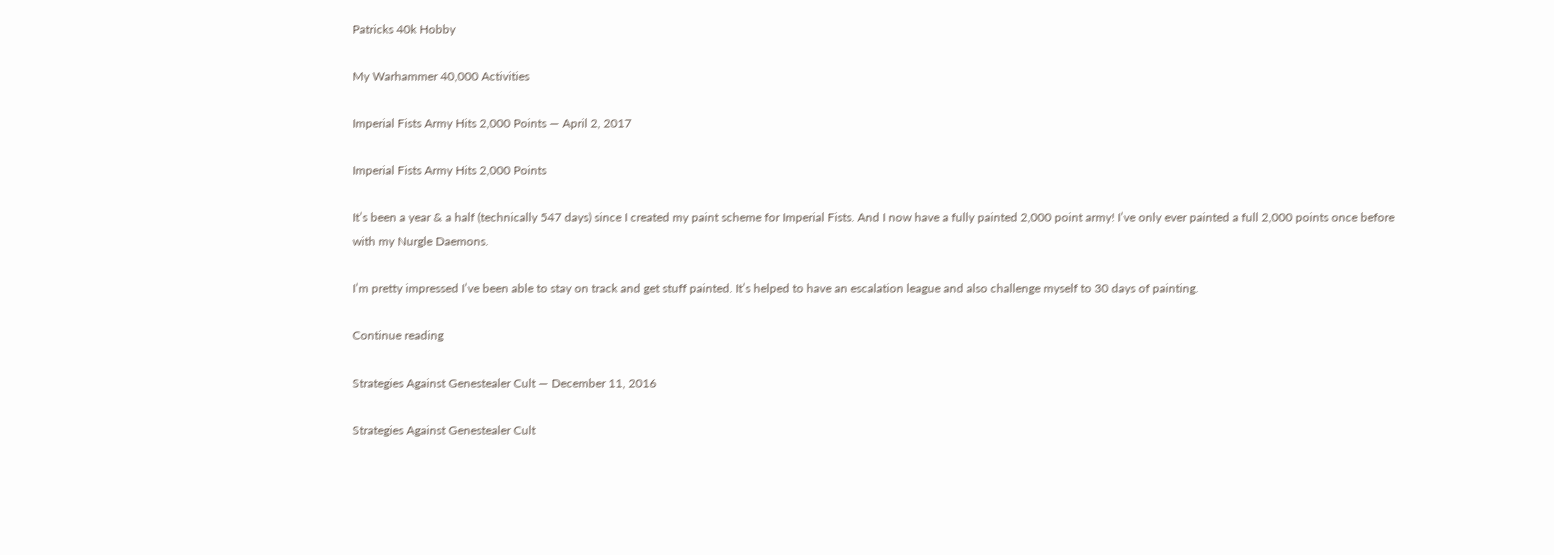Patricks 40k Hobby

My Warhammer 40,000 Activities

Imperial Fists Army Hits 2,000 Points — April 2, 2017

Imperial Fists Army Hits 2,000 Points

It’s been a year & a half (technically 547 days) since I created my paint scheme for Imperial Fists. And I now have a fully painted 2,000 point army! I’ve only ever painted a full 2,000 points once before with my Nurgle Daemons.

I’m pretty impressed I’ve been able to stay on track and get stuff painted. It’s helped to have an escalation league and also challenge myself to 30 days of painting.

Continue reading

Strategies Against Genestealer Cult — December 11, 2016

Strategies Against Genestealer Cult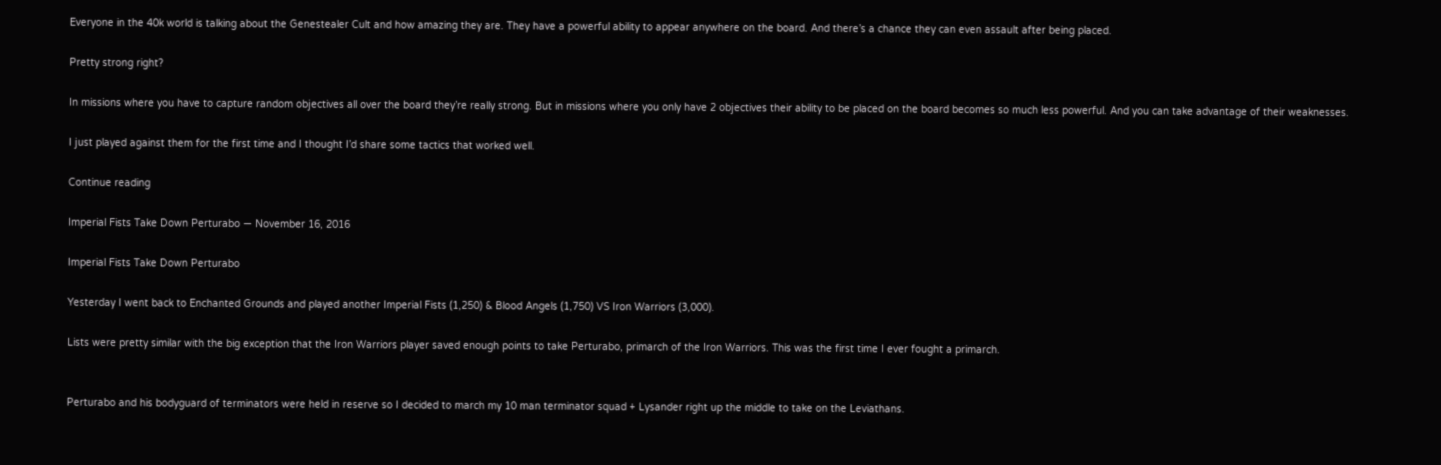Everyone in the 40k world is talking about the Genestealer Cult and how amazing they are. They have a powerful ability to appear anywhere on the board. And there’s a chance they can even assault after being placed.

Pretty strong right?

In missions where you have to capture random objectives all over the board they’re really strong. But in missions where you only have 2 objectives their ability to be placed on the board becomes so much less powerful. And you can take advantage of their weaknesses.

I just played against them for the first time and I thought I’d share some tactics that worked well.

Continue reading

Imperial Fists Take Down Perturabo — November 16, 2016

Imperial Fists Take Down Perturabo

Yesterday I went back to Enchanted Grounds and played another Imperial Fists (1,250) & Blood Angels (1,750) VS Iron Warriors (3,000).

Lists were pretty similar with the big exception that the Iron Warriors player saved enough points to take Perturabo, primarch of the Iron Warriors. This was the first time I ever fought a primarch.


Perturabo and his bodyguard of terminators were held in reserve so I decided to march my 10 man terminator squad + Lysander right up the middle to take on the Leviathans.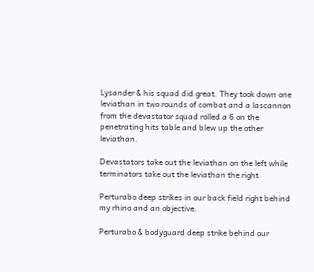Lysander & his squad did great. They took down one leviathan in two rounds of combat and a lascannon from the devastator squad rolled a 6 on the penetrating hits table and blew up the other leviathan.

Devastators take out the leviathan on the left while terminators take out the leviathan the right

Perturabo deep strikes in our back field right behind my rhino and an objective.

Perturabo & bodyguard deep strike behind our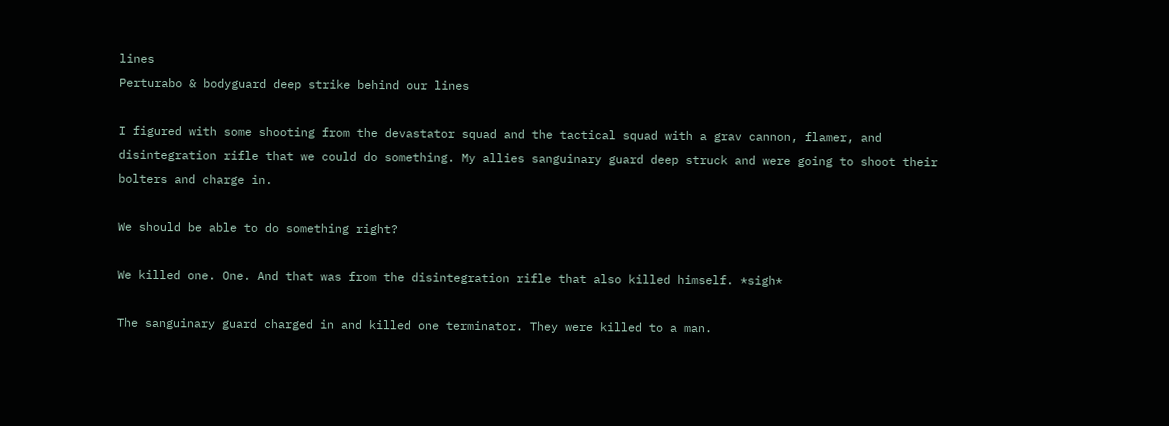lines
Perturabo & bodyguard deep strike behind our lines

I figured with some shooting from the devastator squad and the tactical squad with a grav cannon, flamer, and disintegration rifle that we could do something. My allies sanguinary guard deep struck and were going to shoot their bolters and charge in.

We should be able to do something right?

We killed one. One. And that was from the disintegration rifle that also killed himself. *sigh*

The sanguinary guard charged in and killed one terminator. They were killed to a man.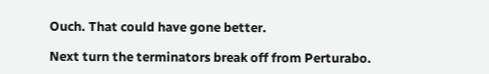Ouch. That could have gone better.

Next turn the terminators break off from Perturabo.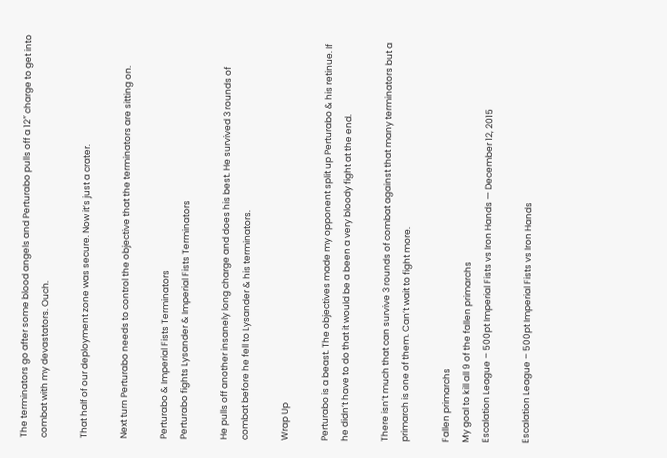The terminators go after some blood angels and Perturabo pulls off a 12″ charge to get into combat with my devastators. Ouch.

That half of our deployment zone was secure. Now it’s just a crater.

Next turn Perturabo needs to control the objective that the terminators are sitting on.

Perturabo & Imperial Fists Terminators
Perturabo fights Lysander & Imperial Fists Terminators

He pulls off another insanely long charge and does his best. He survived 3 rounds of combat before he fell to Lysander & his terminators.

Wrap Up

Perturabo is a beast. The objectives made my opponent split up Perturabo & his retinue. If he didn’t have to do that it would be a been a very bloody fight at the end.

There isn’t much that can survive 3 rounds of combat against that many terminators but a primarch is one of them. Can’t wait to fight more.

Fallen primarchs
My goal to kill all 9 of the fallen primarchs
Escalation League – 500pt Imperial Fists vs Iron Hands — December 12, 2015

Escalation League – 500pt Imperial Fists vs Iron Hands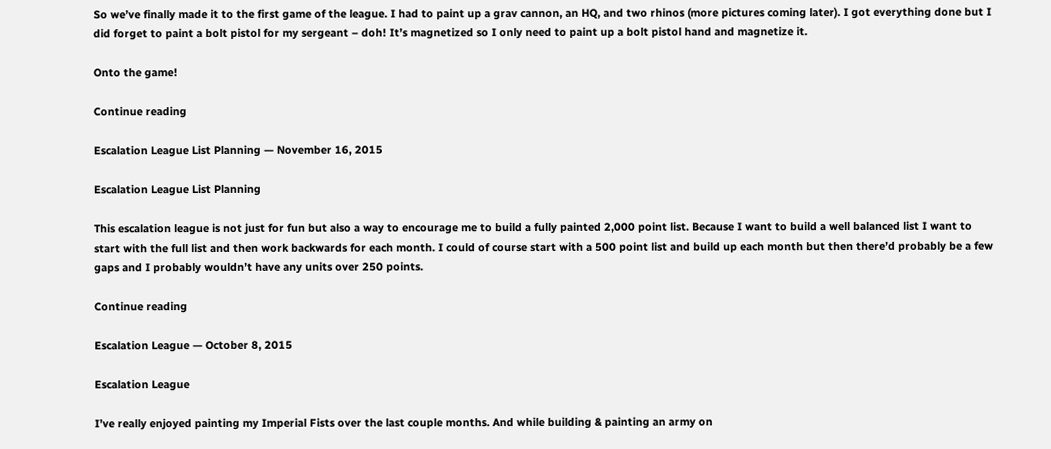So we’ve finally made it to the first game of the league. I had to paint up a grav cannon, an HQ, and two rhinos (more pictures coming later). I got everything done but I did forget to paint a bolt pistol for my sergeant – doh! It’s magnetized so I only need to paint up a bolt pistol hand and magnetize it.

Onto the game!

Continue reading

Escalation League List Planning — November 16, 2015

Escalation League List Planning

This escalation league is not just for fun but also a way to encourage me to build a fully painted 2,000 point list. Because I want to build a well balanced list I want to start with the full list and then work backwards for each month. I could of course start with a 500 point list and build up each month but then there’d probably be a few gaps and I probably wouldn’t have any units over 250 points.

Continue reading

Escalation League — October 8, 2015

Escalation League

I’ve really enjoyed painting my Imperial Fists over the last couple months. And while building & painting an army on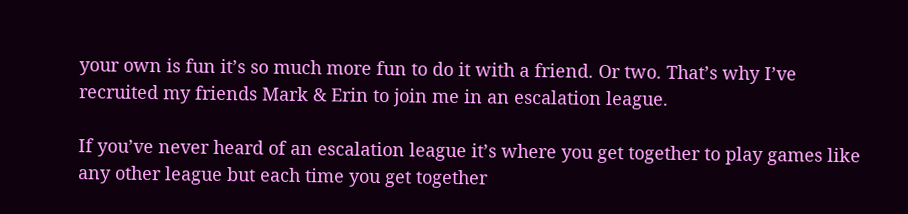your own is fun it’s so much more fun to do it with a friend. Or two. That’s why I’ve recruited my friends Mark & Erin to join me in an escalation league.

If you’ve never heard of an escalation league it’s where you get together to play games like any other league but each time you get together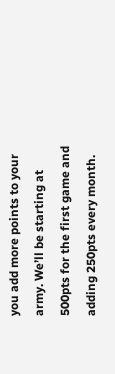you add more points to your army. We’ll be starting at 500pts for the first game and adding 250pts every month.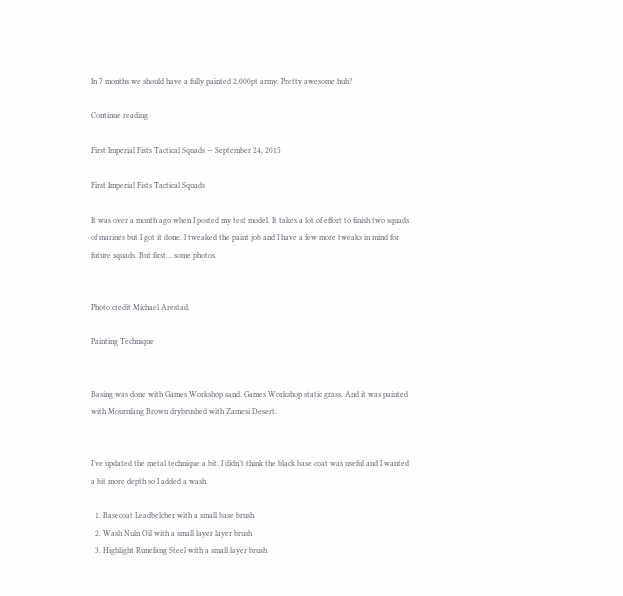In 7 months we should have a fully painted 2,000pt army. Pretty awesome huh?

Continue reading

First Imperial Fists Tactical Squads — September 24, 2015

First Imperial Fists Tactical Squads

It was over a month ago when I posted my test model. It takes a lot of effort to finish two squads of marines but I got it done. I tweaked the paint job and I have a few more tweaks in mind for future squads. But first… some photos.


Photo credit Michael Arestad.

Painting Technique


Basing was done with Games Workshop sand. Games Workshop static grass. And it was painted with Mournfang Brown drybrushed with Zamesi Desert.


I’ve updated the metal technique a bit. I didn’t think the black base coat was useful and I wanted a bit more depth so I added a wash.

  1. Basecoat Leadbelcher with a small base brush
  2. Wash Nuln Oil with a small layer layer brush
  3. Highlight Runefang Steel with a small layer brush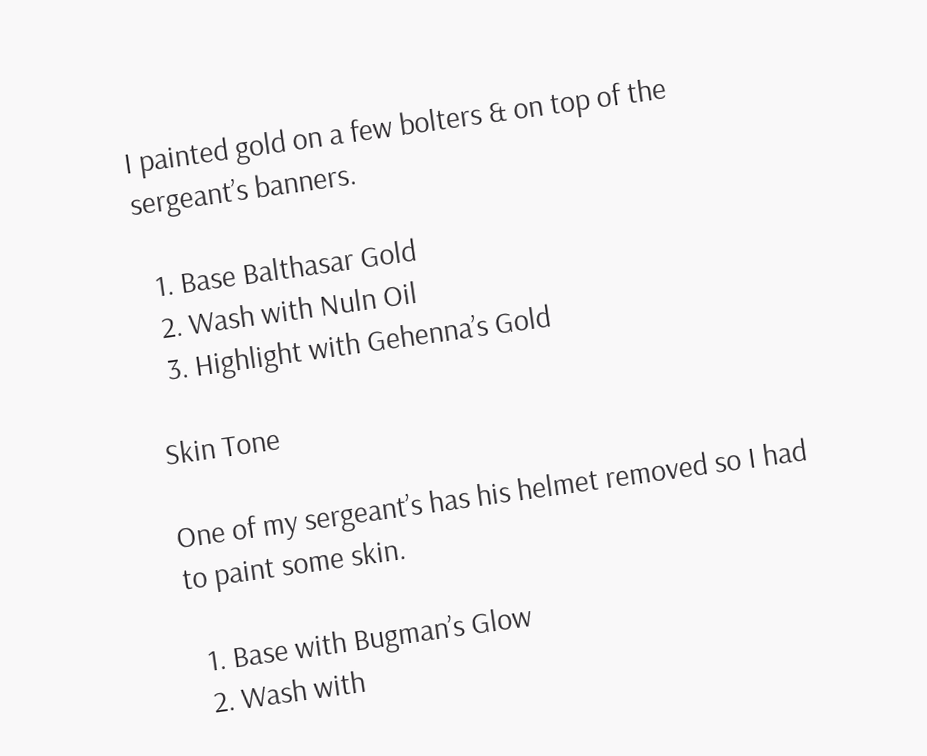I painted gold on a few bolters & on top of the sergeant’s banners.

  1. Base Balthasar Gold
  2. Wash with Nuln Oil
  3. Highlight with Gehenna’s Gold

Skin Tone

One of my sergeant’s has his helmet removed so I had to paint some skin.

  1. Base with Bugman’s Glow
  2. Wash with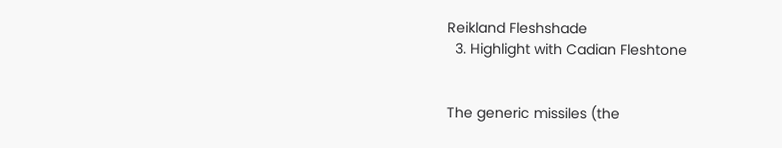Reikland Fleshshade
  3. Highlight with Cadian Fleshtone


The generic missiles (the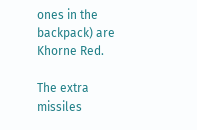ones in the backpack) are Khorne Red.

The extra missiles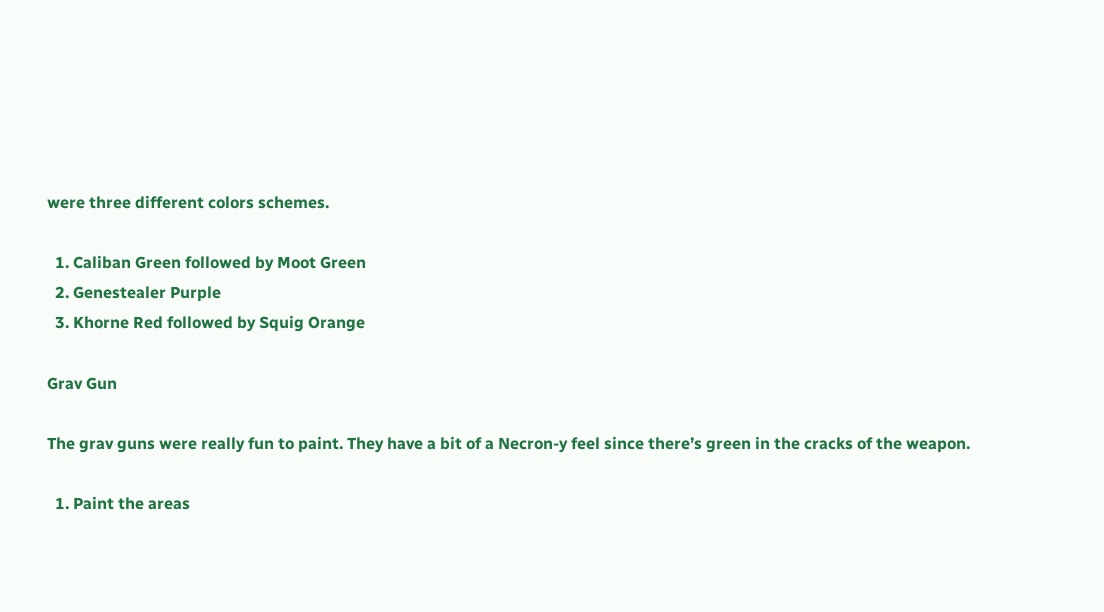were three different colors schemes.

  1. Caliban Green followed by Moot Green
  2. Genestealer Purple
  3. Khorne Red followed by Squig Orange

Grav Gun

The grav guns were really fun to paint. They have a bit of a Necron-y feel since there’s green in the cracks of the weapon.

  1. Paint the areas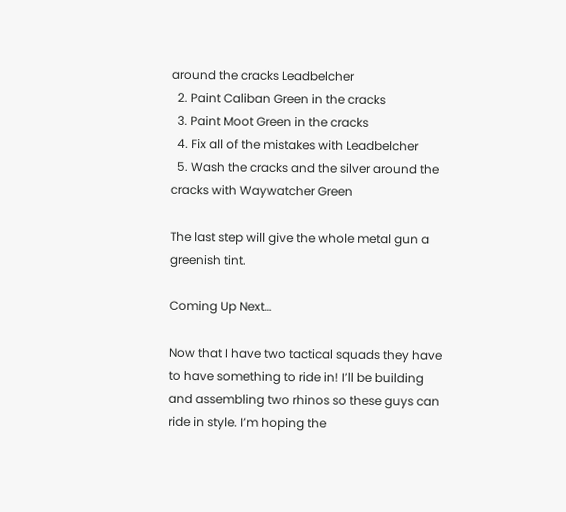around the cracks Leadbelcher
  2. Paint Caliban Green in the cracks
  3. Paint Moot Green in the cracks
  4. Fix all of the mistakes with Leadbelcher
  5. Wash the cracks and the silver around the cracks with Waywatcher Green

The last step will give the whole metal gun a greenish tint.

Coming Up Next…

Now that I have two tactical squads they have to have something to ride in! I’ll be building and assembling two rhinos so these guys can ride in style. I’m hoping the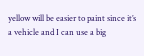yellow will be easier to paint since it’s a vehicle and I can use a big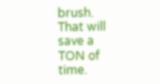brush. That will save a TON of time.